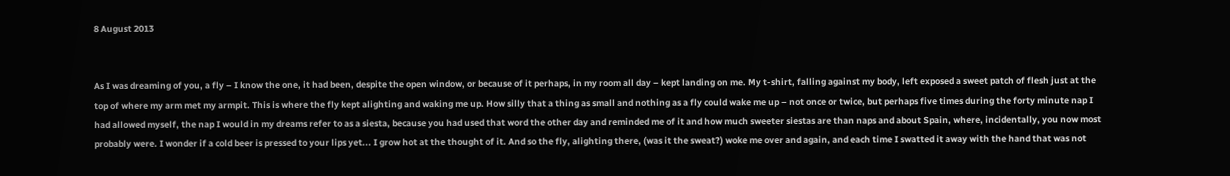8 August 2013


As I was dreaming of you, a fly – I know the one, it had been, despite the open window, or because of it perhaps, in my room all day – kept landing on me. My t-shirt, falling against my body, left exposed a sweet patch of flesh just at the top of where my arm met my armpit. This is where the fly kept alighting and waking me up. How silly that a thing as small and nothing as a fly could wake me up – not once or twice, but perhaps five times during the forty minute nap I had allowed myself, the nap I would in my dreams refer to as a siesta, because you had used that word the other day and reminded me of it and how much sweeter siestas are than naps and about Spain, where, incidentally, you now most probably were. I wonder if a cold beer is pressed to your lips yet... I grow hot at the thought of it. And so the fly, alighting there, (was it the sweat?) woke me over and again, and each time I swatted it away with the hand that was not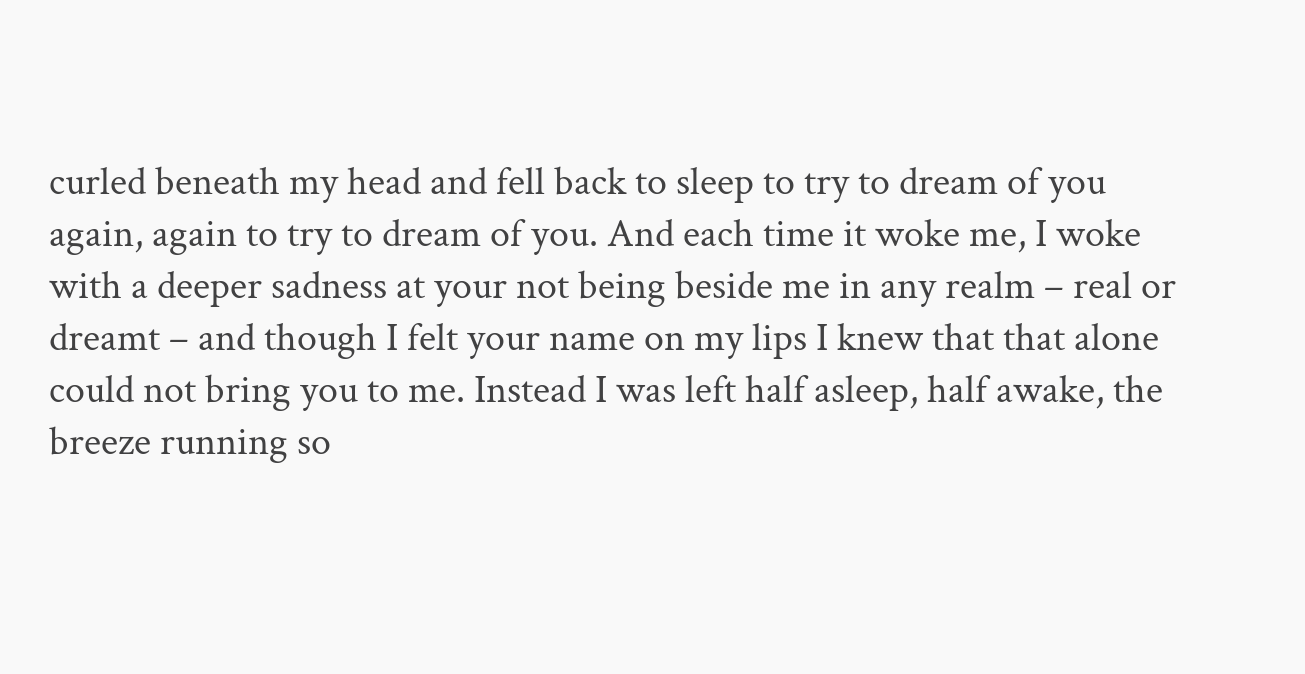curled beneath my head and fell back to sleep to try to dream of you again, again to try to dream of you. And each time it woke me, I woke with a deeper sadness at your not being beside me in any realm – real or dreamt – and though I felt your name on my lips I knew that that alone could not bring you to me. Instead I was left half asleep, half awake, the breeze running so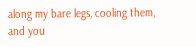along my bare legs, cooling them, and you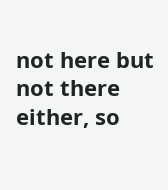not here but not there either, so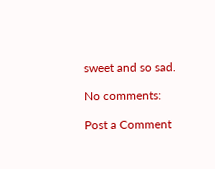sweet and so sad.

No comments:

Post a Comment